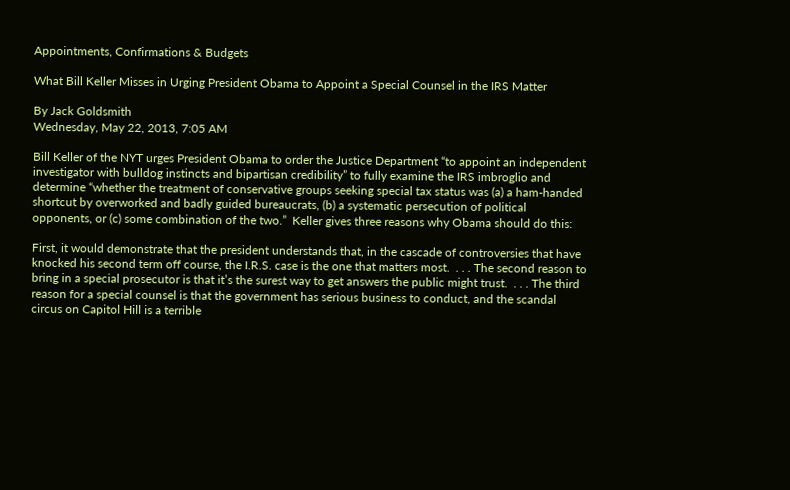Appointments, Confirmations & Budgets

What Bill Keller Misses in Urging President Obama to Appoint a Special Counsel in the IRS Matter

By Jack Goldsmith
Wednesday, May 22, 2013, 7:05 AM

Bill Keller of the NYT urges President Obama to order the Justice Department “to appoint an independent investigator with bulldog instincts and bipartisan credibility” to fully examine the IRS imbroglio and determine “whether the treatment of conservative groups seeking special tax status was (a) a ham-handed shortcut by overworked and badly guided bureaucrats, (b) a systematic persecution of political opponents, or (c) some combination of the two.”  Keller gives three reasons why Obama should do this:

First, it would demonstrate that the president understands that, in the cascade of controversies that have knocked his second term off course, the I.R.S. case is the one that matters most.  . . . The second reason to bring in a special prosecutor is that it’s the surest way to get answers the public might trust.  . . . The third reason for a special counsel is that the government has serious business to conduct, and the scandal circus on Capitol Hill is a terrible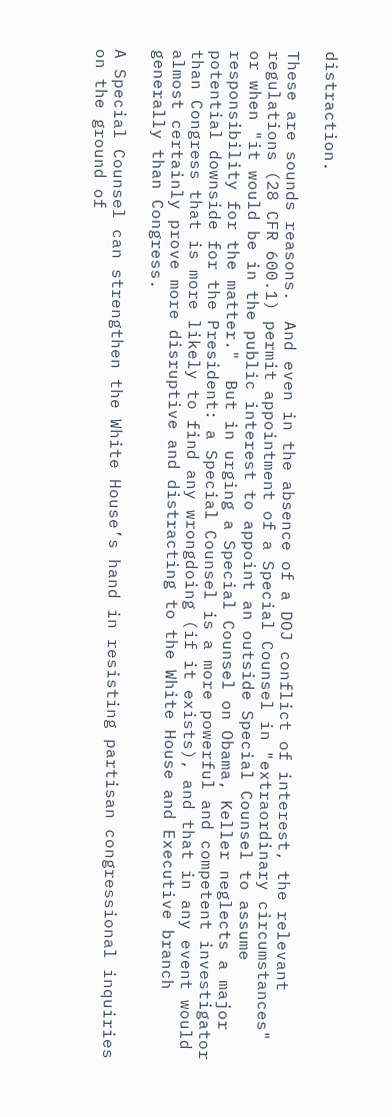distraction.

These are sounds reasons.  And even in the absence of a DOJ conflict of interest, the relevant regulations (28 CFR 600.1) permit appointment of a Special Counsel in "extraordinary circumstances" or when "it would be in the public interest to appoint an outside Special Counsel to assume responsibility for the matter."  But in urging a Special Counsel on Obama, Keller neglects a major potential downside for the President: a Special Counsel is a more powerful and competent investigator than Congress that is more likely to find any wrongdoing (if it exists), and that in any event would almost certainly prove more disruptive and distracting to the White House and Executive branch generally than Congress.

A Special Counsel can strengthen the White House’s hand in resisting partisan congressional inquiries on the ground of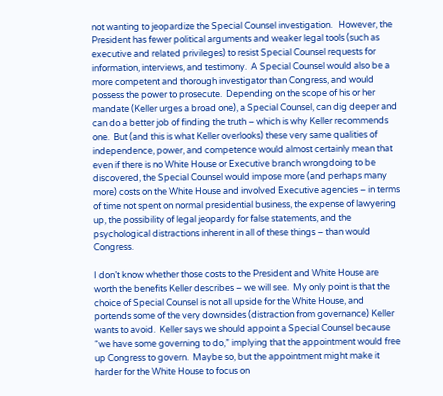not wanting to jeopardize the Special Counsel investigation.   However, the President has fewer political arguments and weaker legal tools (such as executive and related privileges) to resist Special Counsel requests for information, interviews, and testimony.  A Special Counsel would also be a more competent and thorough investigator than Congress, and would possess the power to prosecute.  Depending on the scope of his or her mandate (Keller urges a broad one), a Special Counsel, can dig deeper and can do a better job of finding the truth – which is why Keller recommends one.  But (and this is what Keller overlooks) these very same qualities of independence, power, and competence would almost certainly mean that even if there is no White House or Executive branch wrongdoing to be discovered, the Special Counsel would impose more (and perhaps many more) costs on the White House and involved Executive agencies – in terms of time not spent on normal presidential business, the expense of lawyering up, the possibility of legal jeopardy for false statements, and the psychological distractions inherent in all of these things – than would Congress.

I don’t know whether those costs to the President and White House are worth the benefits Keller describes – we will see.  My only point is that the choice of Special Counsel is not all upside for the White House, and portends some of the very downsides (distraction from governance) Keller wants to avoid.  Keller says we should appoint a Special Counsel because “we have some governing to do,” implying that the appointment would free up Congress to govern.  Maybe so, but the appointment might make it harder for the White House to focus on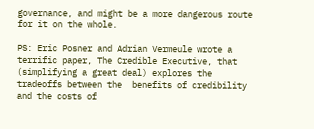governance, and might be a more dangerous route for it on the whole.

PS: Eric Posner and Adrian Vermeule wrote a terrific paper, The Credible Executive, that (simplifying a great deal) explores the tradeoffs between the  benefits of credibility and the costs of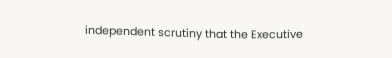independent scrutiny that the Executive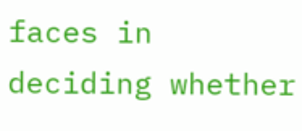faces in deciding whether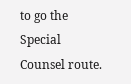to go the Special Counsel route.